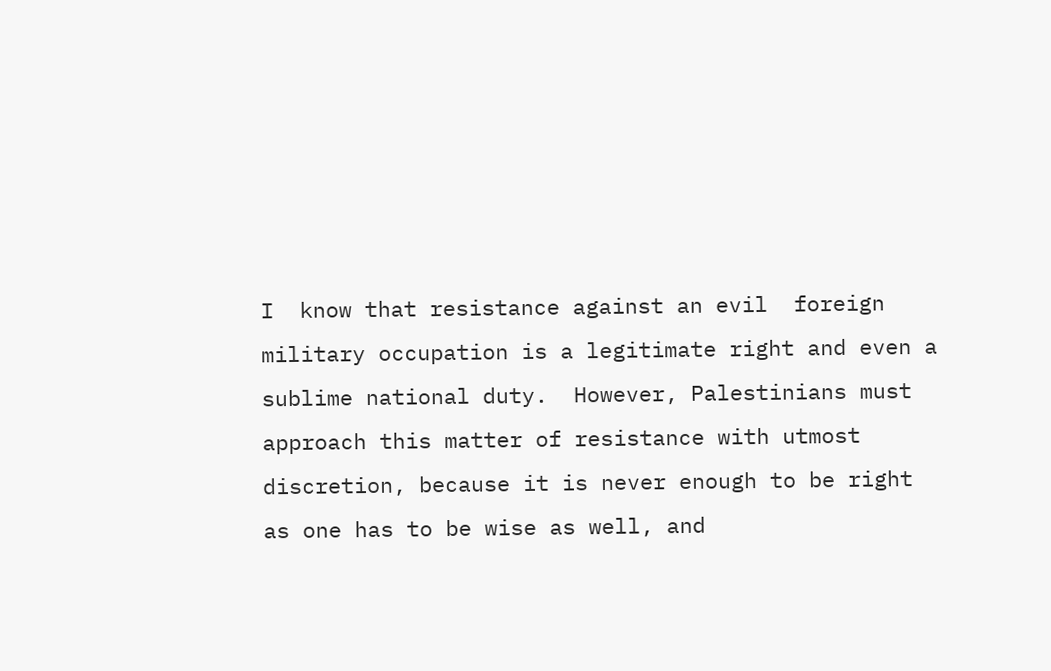I  know that resistance against an evil  foreign military occupation is a legitimate right and even a sublime national duty.  However, Palestinians must approach this matter of resistance with utmost discretion, because it is never enough to be right as one has to be wise as well, and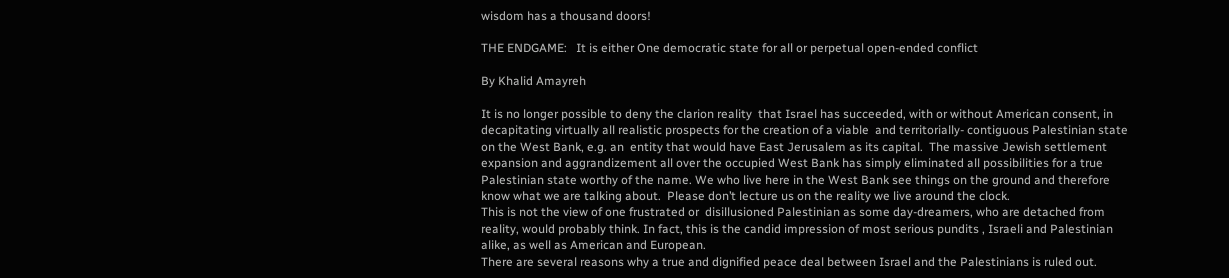wisdom has a thousand doors!

THE ENDGAME:   It is either One democratic state for all or perpetual open-ended conflict

By Khalid Amayreh

It is no longer possible to deny the clarion reality  that Israel has succeeded, with or without American consent, in decapitating virtually all realistic prospects for the creation of a viable  and territorially- contiguous Palestinian state on the West Bank, e.g. an  entity that would have East Jerusalem as its capital.  The massive Jewish settlement expansion and aggrandizement all over the occupied West Bank has simply eliminated all possibilities for a true Palestinian state worthy of the name. We who live here in the West Bank see things on the ground and therefore know what we are talking about.  Please don’t lecture us on the reality we live around the clock.
This is not the view of one frustrated or  disillusioned Palestinian as some day-dreamers, who are detached from reality, would probably think. In fact, this is the candid impression of most serious pundits , Israeli and Palestinian alike, as well as American and European.
There are several reasons why a true and dignified peace deal between Israel and the Palestinians is ruled out.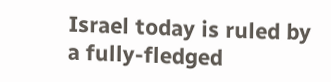Israel today is ruled by a fully-fledged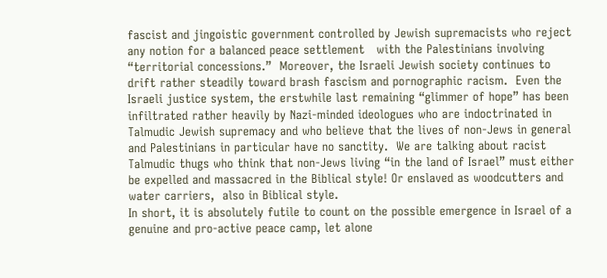fascist and jingoistic government controlled by Jewish supremacists who reject  any notion for a balanced peace settlement   with the Palestinians involving “territorial concessions.”  Moreover, the Israeli Jewish society continues to drift rather steadily toward brash fascism and pornographic racism.  Even the Israeli justice system, the erstwhile last remaining “glimmer of hope” has been infiltrated rather heavily by Nazi-minded ideologues who are indoctrinated in Talmudic Jewish supremacy and who believe that the lives of non-Jews in general and Palestinians in particular have no sanctity.  We are talking about racist Talmudic thugs who think that non-Jews living “in the land of Israel” must either be expelled and massacred in the Biblical style! Or enslaved as woodcutters and water carriers,  also in Biblical style.
In short, it is absolutely futile to count on the possible emergence in Israel of a genuine and pro-active peace camp, let alone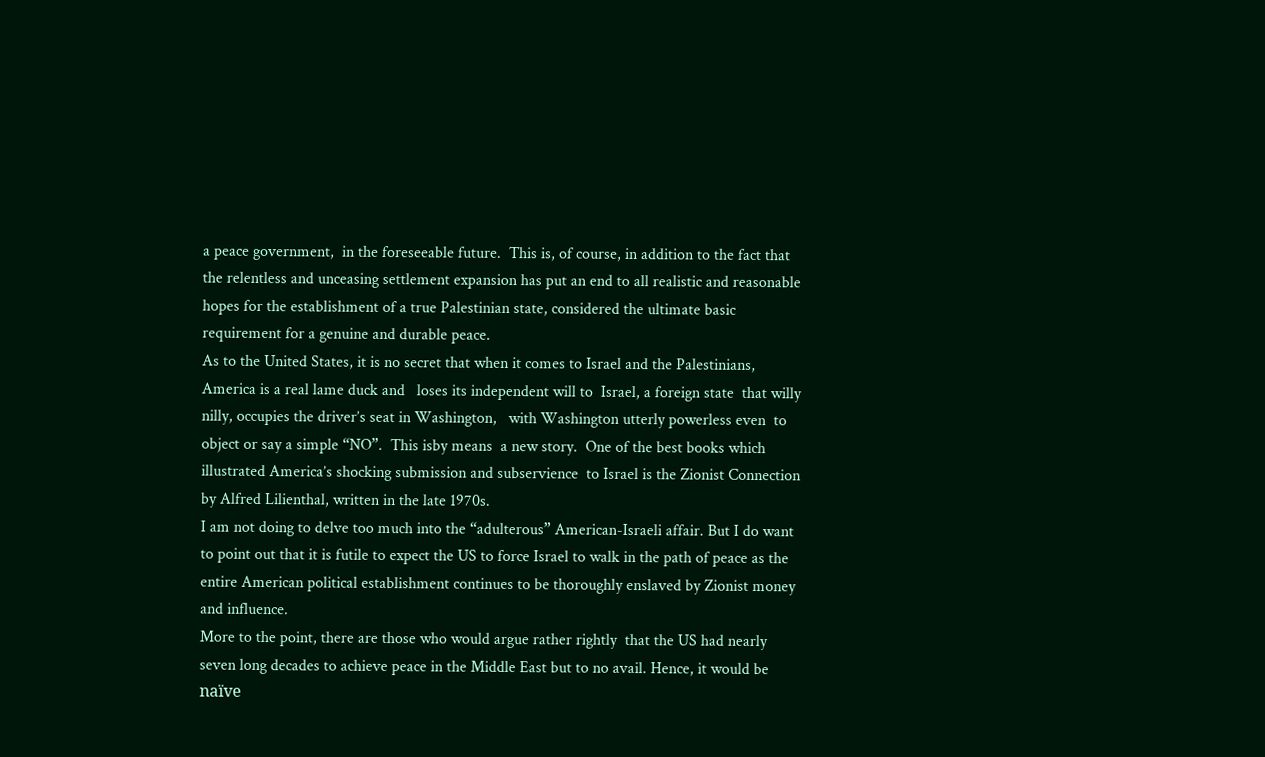a peace government,  in the foreseeable future.  This is, of course, in addition to the fact that the relentless and unceasing settlement expansion has put an end to all realistic and reasonable hopes for the establishment of a true Palestinian state, considered the ultimate basic requirement for a genuine and durable peace.
As to the United States, it is no secret that when it comes to Israel and the Palestinians, America is a real lame duck and   loses its independent will to  Israel, a foreign state  that willy nilly, occupies the driver’s seat in Washington,   with Washington utterly powerless even  to object or say a simple “NO”.  This isby means  a new story.  One of the best books which illustrated America’s shocking submission and subservience  to Israel is the Zionist Connection by Alfred Lilienthal, written in the late 1970s.
I am not doing to delve too much into the “adulterous” American-Israeli affair. But I do want to point out that it is futile to expect the US to force Israel to walk in the path of peace as the entire American political establishment continues to be thoroughly enslaved by Zionist money and influence.
More to the point, there are those who would argue rather rightly  that the US had nearly seven long decades to achieve peace in the Middle East but to no avail. Hence, it would be naïve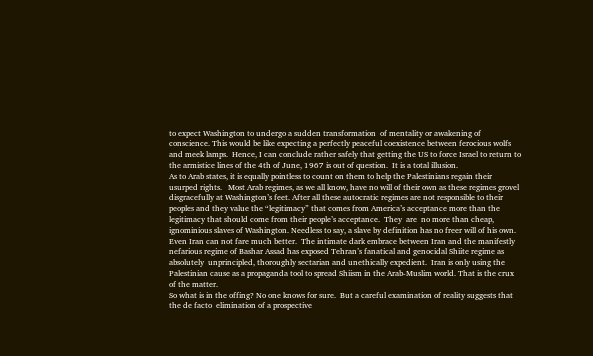to expect Washington to undergo a sudden transformation  of mentality or awakening of  conscience. This would be like expecting a perfectly peaceful coexistence between ferocious wolfs and meek lamps.  Hence, I can conclude rather safely that getting the US to force Israel to return to the armistice lines of the 4th of June, 1967 is out of question.  It is a total illusion.
As to Arab states, it is equally pointless to count on them to help the Palestinians regain their usurped rights.   Most Arab regimes, as we all know, have no will of their own as these regimes grovel disgracefully at Washington’s feet. After all these autocratic regimes are not responsible to their peoples and they value the “legitimacy” that comes from America’s acceptance more than the legitimacy that should come from their people’s acceptance.  They  are  no more than cheap, ignominious slaves of Washington. Needless to say, a slave by definition has no freer will of his own.
Even Iran can not fare much better.  The intimate dark embrace between Iran and the manifestly nefarious regime of Bashar Assad has exposed Tehran’s fanatical and genocidal Shiite regime as  absolutely  unprincipled, thoroughly sectarian and unethically expedient.  Iran is only using the Palestinian cause as a propaganda tool to spread Shiism in the Arab-Muslim world. That is the crux of the matter.
So what is in the offing? No one knows for sure.  But a careful examination of reality suggests that the de facto  elimination of a prospective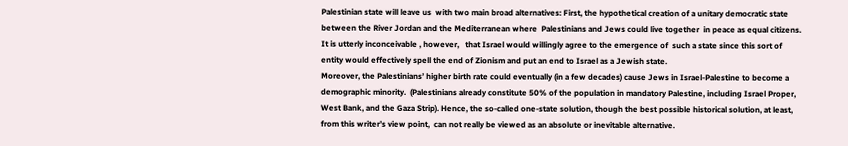Palestinian state will leave us  with two main broad alternatives: First, the hypothetical creation of a unitary democratic state between the River Jordan and the Mediterranean where  Palestinians and Jews could live together  in peace as equal citizens.  It is utterly inconceivable , however,   that Israel would willingly agree to the emergence of  such a state since this sort of entity would effectively spell the end of Zionism and put an end to Israel as a Jewish state.
Moreover, the Palestinians’ higher birth rate could eventually (in a few decades) cause Jews in Israel-Palestine to become a demographic minority.  (Palestinians already constitute 50% of the population in mandatory Palestine, including Israel Proper, West Bank, and the Gaza Strip). Hence, the so-called one-state solution, though the best possible historical solution, at least,  from this writer’s view point,  can not really be viewed as an absolute or inevitable alternative.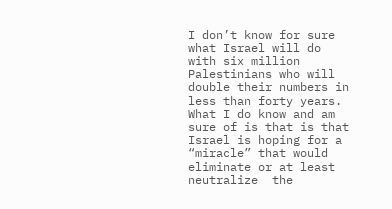I don’t know for sure what Israel will do with six million Palestinians who will double their numbers in less than forty years.   What I do know and am sure of is that is that Israel is hoping for a “miracle” that would eliminate or at least neutralize  the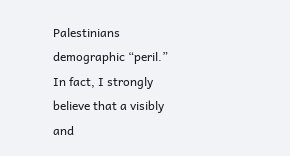Palestinians demographic “peril.”  In fact, I strongly  believe that a visibly and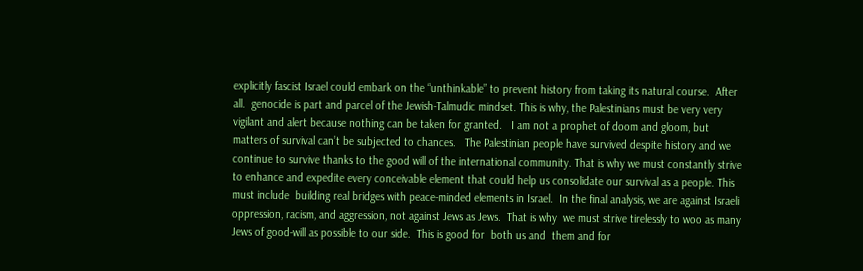explicitly fascist Israel could embark on the “unthinkable” to prevent history from taking its natural course.  After all.  genocide is part and parcel of the Jewish-Talmudic mindset. This is why, the Palestinians must be very very vigilant and alert because nothing can be taken for granted.   I am not a prophet of doom and gloom, but  matters of survival can’t be subjected to chances.   The Palestinian people have survived despite history and we continue to survive thanks to the good will of the international community. That is why we must constantly strive to enhance and expedite every conceivable element that could help us consolidate our survival as a people. This must include  building real bridges with peace-minded elements in Israel.  In the final analysis, we are against Israeli oppression, racism, and aggression, not against Jews as Jews.  That is why  we must strive tirelessly to woo as many Jews of good-will as possible to our side.  This is good for  both us and  them and for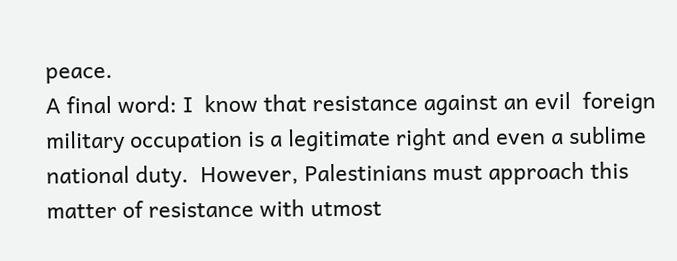peace.
A final word: I  know that resistance against an evil  foreign military occupation is a legitimate right and even a sublime national duty.  However, Palestinians must approach this matter of resistance with utmost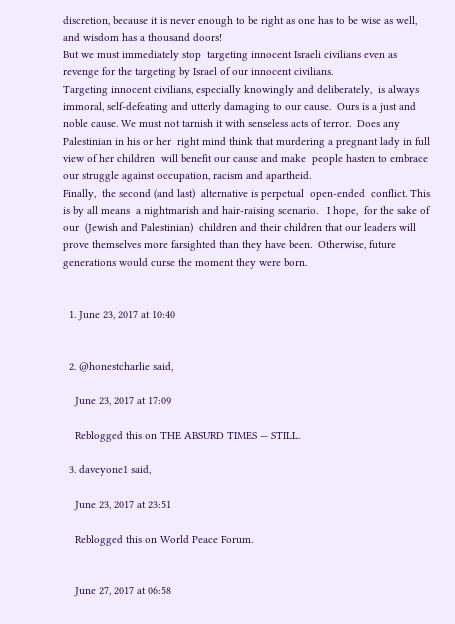discretion, because it is never enough to be right as one has to be wise as well, and wisdom has a thousand doors!
But we must immediately stop  targeting innocent Israeli civilians even as revenge for the targeting by Israel of our innocent civilians.
Targeting innocent civilians, especially knowingly and deliberately,  is always immoral, self-defeating and utterly damaging to our cause.  Ours is a just and noble cause. We must not tarnish it with senseless acts of terror.  Does any Palestinian in his or her  right mind think that murdering a pregnant lady in full view of her children  will benefit our cause and make  people hasten to embrace our struggle against occupation, racism and apartheid.
Finally,  the second (and last)  alternative is perpetual  open-ended  conflict. This is by all means  a nightmarish and hair-raising scenario.   I hope,  for the sake of our  (Jewish and Palestinian)  children and their children that our leaders will prove themselves more farsighted than they have been.  Otherwise, future generations would curse the moment they were born.


  1. June 23, 2017 at 10:40


  2. @honestcharlie said,

    June 23, 2017 at 17:09

    Reblogged this on THE ABSURD TIMES — STILL.

  3. daveyone1 said,

    June 23, 2017 at 23:51

    Reblogged this on World Peace Forum.


    June 27, 2017 at 06:58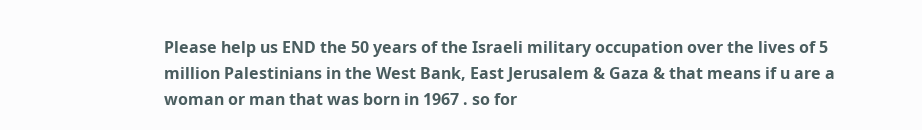Please help us END the 50 years of the Israeli military occupation over the lives of 5 million Palestinians in the West Bank, East Jerusalem & Gaza & that means if u are a woman or man that was born in 1967 . so for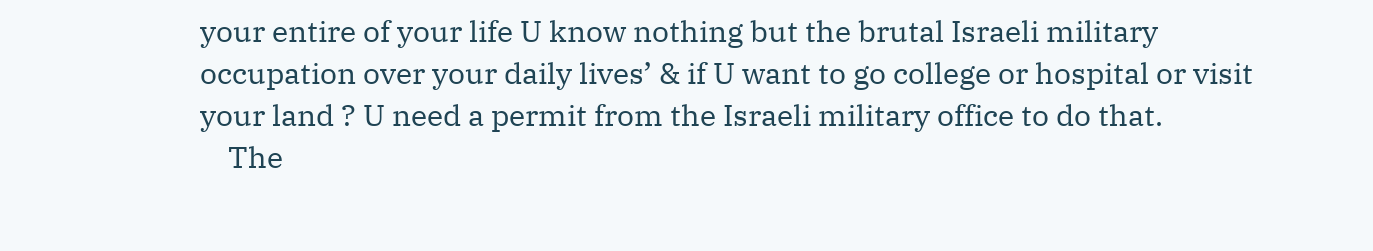your entire of your life U know nothing but the brutal Israeli military occupation over your daily lives’ & if U want to go college or hospital or visit your land ? U need a permit from the Israeli military office to do that.
    The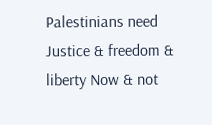Palestinians need Justice & freedom & liberty Now & not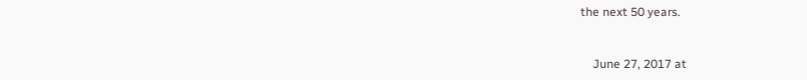the next 50 years.


    June 27, 2017 at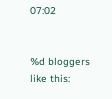07:02


%d bloggers like this: